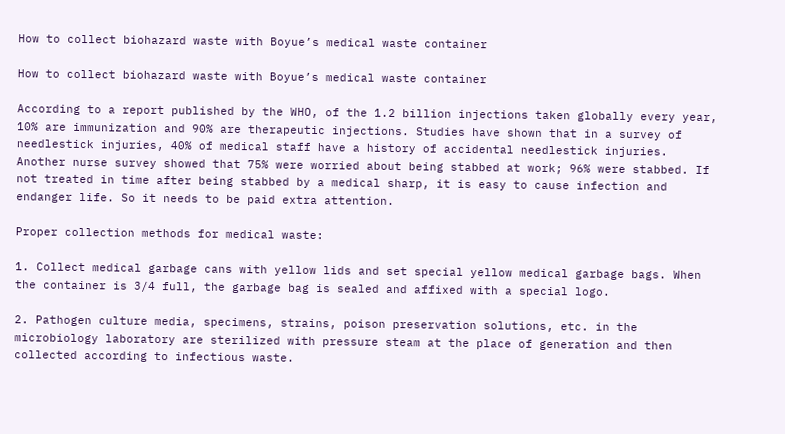How to collect biohazard waste with Boyue’s medical waste container

How to collect biohazard waste with Boyue’s medical waste container

According to a report published by the WHO, of the 1.2 billion injections taken globally every year, 10% are immunization and 90% are therapeutic injections. Studies have shown that in a survey of needlestick injuries, 40% of medical staff have a history of accidental needlestick injuries. Another nurse survey showed that 75% were worried about being stabbed at work; 96% were stabbed. If not treated in time after being stabbed by a medical sharp, it is easy to cause infection and endanger life. So it needs to be paid extra attention.

Proper collection methods for medical waste:

1. Collect medical garbage cans with yellow lids and set special yellow medical garbage bags. When the container is 3/4 full, the garbage bag is sealed and affixed with a special logo.

2. Pathogen culture media, specimens, strains, poison preservation solutions, etc. in the microbiology laboratory are sterilized with pressure steam at the place of generation and then collected according to infectious waste.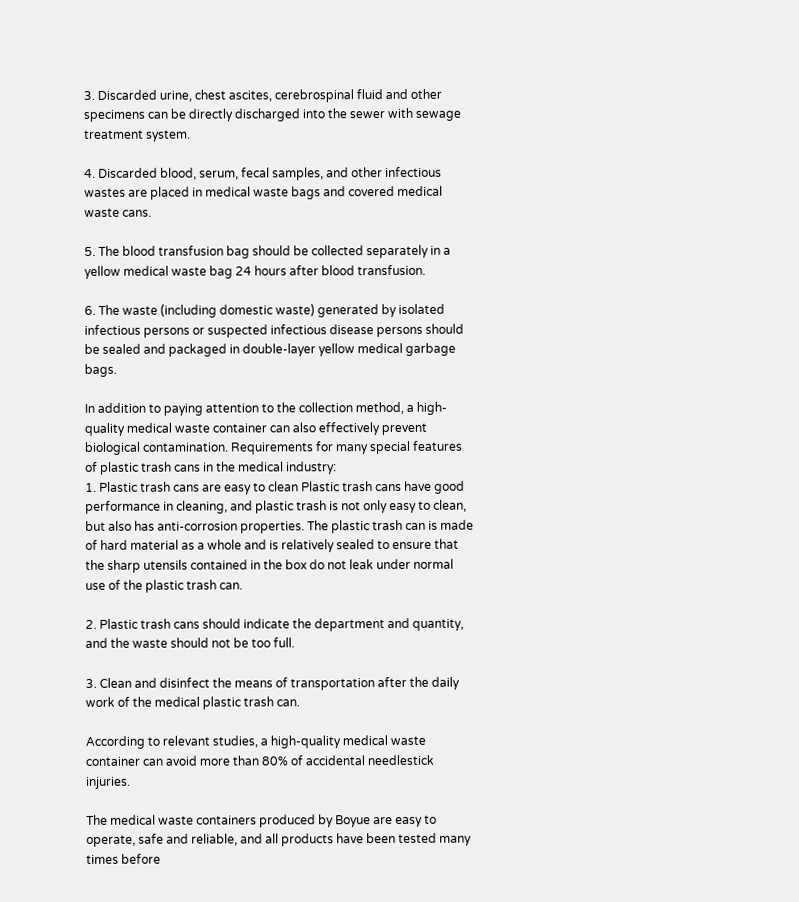3. Discarded urine, chest ascites, cerebrospinal fluid and other specimens can be directly discharged into the sewer with sewage treatment system.

4. Discarded blood, serum, fecal samples, and other infectious wastes are placed in medical waste bags and covered medical waste cans.

5. The blood transfusion bag should be collected separately in a yellow medical waste bag 24 hours after blood transfusion.

6. The waste (including domestic waste) generated by isolated infectious persons or suspected infectious disease persons should be sealed and packaged in double-layer yellow medical garbage bags.

In addition to paying attention to the collection method, a high-quality medical waste container can also effectively prevent biological contamination. Requirements for many special features of plastic trash cans in the medical industry:
1. Plastic trash cans are easy to clean Plastic trash cans have good performance in cleaning, and plastic trash is not only easy to clean, but also has anti-corrosion properties. The plastic trash can is made of hard material as a whole and is relatively sealed to ensure that the sharp utensils contained in the box do not leak under normal use of the plastic trash can.

2. Plastic trash cans should indicate the department and quantity, and the waste should not be too full.

3. Clean and disinfect the means of transportation after the daily work of the medical plastic trash can.

According to relevant studies, a high-quality medical waste container can avoid more than 80% of accidental needlestick injuries.

The medical waste containers produced by Boyue are easy to operate, safe and reliable, and all products have been tested many times before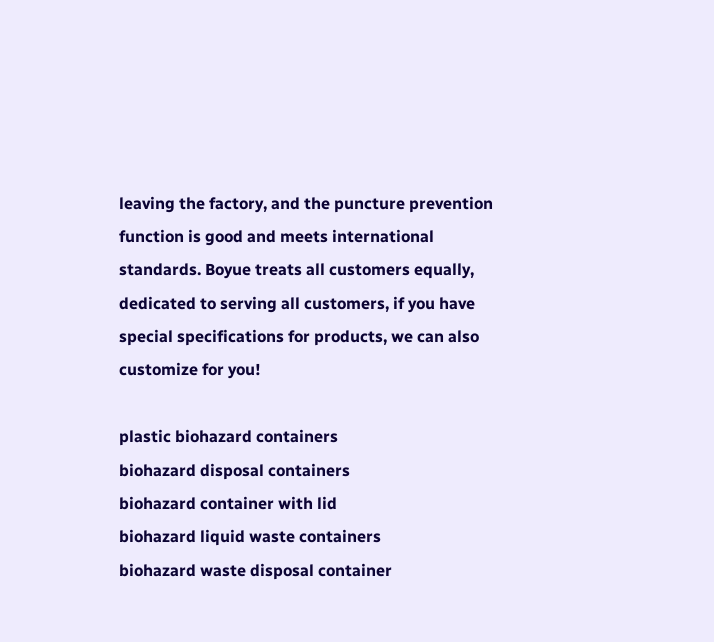leaving the factory, and the puncture prevention function is good and meets international standards. Boyue treats all customers equally, dedicated to serving all customers, if you have special specifications for products, we can also customize for you!

plastic biohazard containers
biohazard disposal containers
biohazard container with lid
biohazard liquid waste containers
biohazard waste disposal container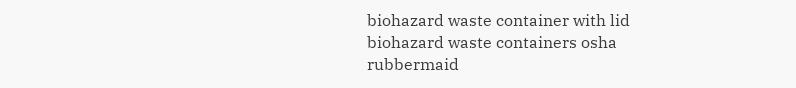biohazard waste container with lid
biohazard waste containers osha
rubbermaid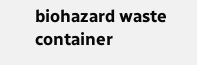biohazard waste container